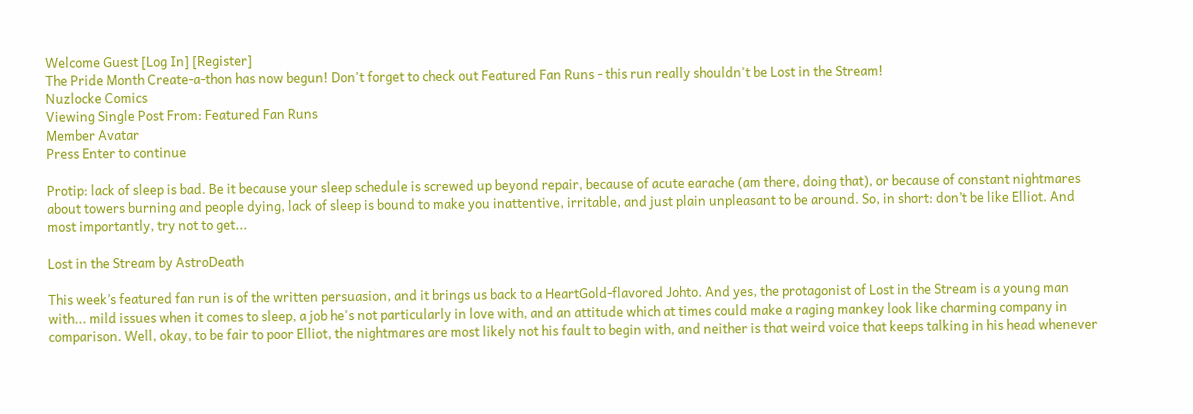Welcome Guest [Log In] [Register]
The Pride Month Create-a-thon has now begun! Don't forget to check out Featured Fan Runs - this run really shouldn't be Lost in the Stream!
Nuzlocke Comics
Viewing Single Post From: Featured Fan Runs
Member Avatar
Press Enter to continue

Protip: lack of sleep is bad. Be it because your sleep schedule is screwed up beyond repair, because of acute earache (am there, doing that), or because of constant nightmares about towers burning and people dying, lack of sleep is bound to make you inattentive, irritable, and just plain unpleasant to be around. So, in short: don’t be like Elliot. And most importantly, try not to get...

Lost in the Stream by AstroDeath

This week’s featured fan run is of the written persuasion, and it brings us back to a HeartGold-flavored Johto. And yes, the protagonist of Lost in the Stream is a young man with... mild issues when it comes to sleep, a job he's not particularly in love with, and an attitude which at times could make a raging mankey look like charming company in comparison. Well, okay, to be fair to poor Elliot, the nightmares are most likely not his fault to begin with, and neither is that weird voice that keeps talking in his head whenever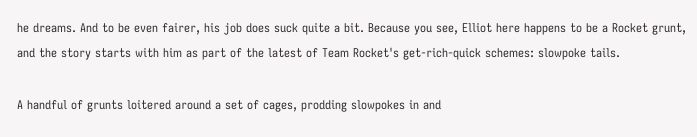he dreams. And to be even fairer, his job does suck quite a bit. Because you see, Elliot here happens to be a Rocket grunt, and the story starts with him as part of the latest of Team Rocket's get-rich-quick schemes: slowpoke tails.

A handful of grunts loitered around a set of cages, prodding slowpokes in and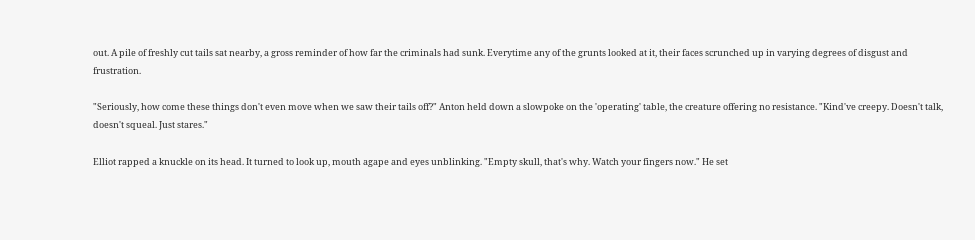out. A pile of freshly cut tails sat nearby, a gross reminder of how far the criminals had sunk. Everytime any of the grunts looked at it, their faces scrunched up in varying degrees of disgust and frustration.

"Seriously, how come these things don't even move when we saw their tails off?" Anton held down a slowpoke on the 'operating' table, the creature offering no resistance. "Kind've creepy. Doesn't talk, doesn't squeal. Just stares."

Elliot rapped a knuckle on its head. It turned to look up, mouth agape and eyes unblinking. "Empty skull, that's why. Watch your fingers now." He set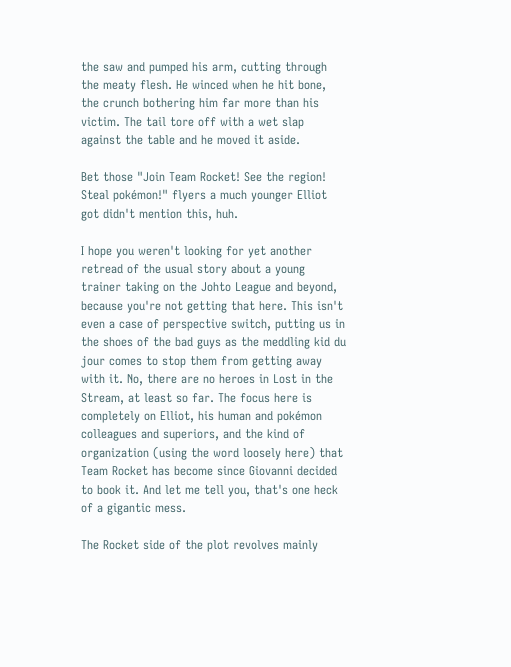the saw and pumped his arm, cutting through the meaty flesh. He winced when he hit bone, the crunch bothering him far more than his victim. The tail tore off with a wet slap against the table and he moved it aside.

Bet those "Join Team Rocket! See the region! Steal pokémon!" flyers a much younger Elliot got didn't mention this, huh.

I hope you weren't looking for yet another retread of the usual story about a young trainer taking on the Johto League and beyond, because you're not getting that here. This isn't even a case of perspective switch, putting us in the shoes of the bad guys as the meddling kid du jour comes to stop them from getting away with it. No, there are no heroes in Lost in the Stream, at least so far. The focus here is completely on Elliot, his human and pokémon colleagues and superiors, and the kind of organization (using the word loosely here) that Team Rocket has become since Giovanni decided to book it. And let me tell you, that's one heck of a gigantic mess.

The Rocket side of the plot revolves mainly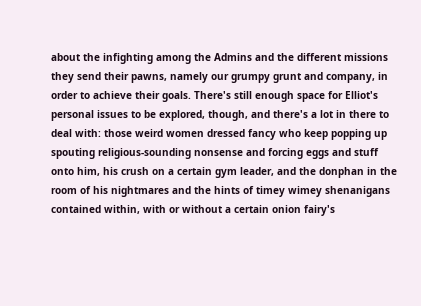about the infighting among the Admins and the different missions they send their pawns, namely our grumpy grunt and company, in order to achieve their goals. There's still enough space for Elliot's personal issues to be explored, though, and there's a lot in there to deal with: those weird women dressed fancy who keep popping up spouting religious-sounding nonsense and forcing eggs and stuff onto him, his crush on a certain gym leader, and the donphan in the room of his nightmares and the hints of timey wimey shenanigans contained within, with or without a certain onion fairy's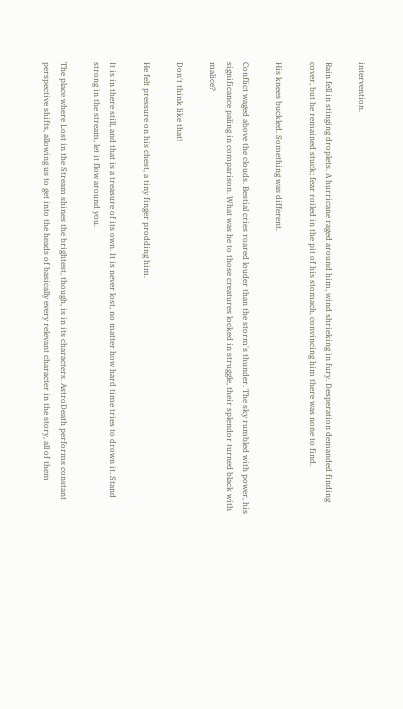intervention.

Rain fell in stinging droplets. A hurricane raged around him, wind shrieking in fury. Desperation demanded finding cover, but he remained stuck; fear roiled in the pit of his stomach, convincing him there was none to find.

His knees buckled. Something was different.

Conflict waged above the clouds. Bestial cries roared louder than the storm's thunder. The sky rumbled with power, his significance paling in comparison. What was he to those creatures locked in struggle, their splendor turned black with malice?

Don't think like that!

He felt pressure on his chest, a tiny finger prodding him.

It is in there still, and that is a treasure of its own. It is never lost, no matter how hard time tries to drown it. Stand strong in the stream, let it flow around you.

The place where Lost in the Stream shines the brightest, though, is in its characters. AstroDeath performs constant perspective shifts, allowing us to get into the heads of basically every relevant character in the story, all of them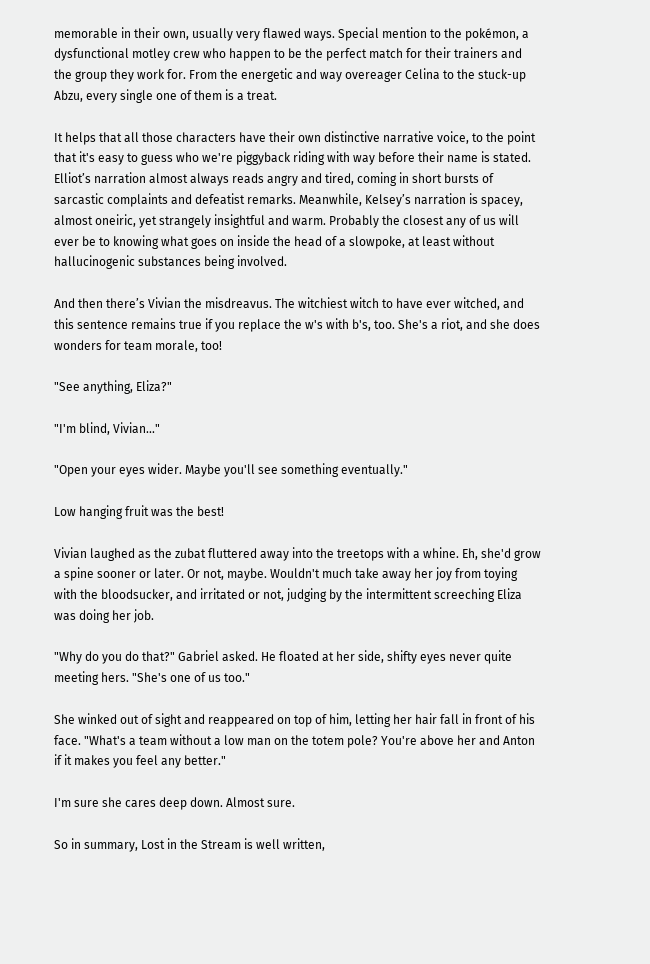memorable in their own, usually very flawed ways. Special mention to the pokémon, a dysfunctional motley crew who happen to be the perfect match for their trainers and the group they work for. From the energetic and way overeager Celina to the stuck-up Abzu, every single one of them is a treat.

It helps that all those characters have their own distinctive narrative voice, to the point that it's easy to guess who we're piggyback riding with way before their name is stated. Elliot’s narration almost always reads angry and tired, coming in short bursts of sarcastic complaints and defeatist remarks. Meanwhile, Kelsey’s narration is spacey, almost oneiric, yet strangely insightful and warm. Probably the closest any of us will ever be to knowing what goes on inside the head of a slowpoke, at least without hallucinogenic substances being involved.

And then there’s Vivian the misdreavus. The witchiest witch to have ever witched, and this sentence remains true if you replace the w's with b's, too. She's a riot, and she does wonders for team morale, too!

"See anything, Eliza?"

"I'm blind, Vivian..."

"Open your eyes wider. Maybe you'll see something eventually."

Low hanging fruit was the best!

Vivian laughed as the zubat fluttered away into the treetops with a whine. Eh, she'd grow a spine sooner or later. Or not, maybe. Wouldn't much take away her joy from toying with the bloodsucker, and irritated or not, judging by the intermittent screeching Eliza was doing her job.

"Why do you do that?" Gabriel asked. He floated at her side, shifty eyes never quite meeting hers. "She's one of us too."

She winked out of sight and reappeared on top of him, letting her hair fall in front of his face. "What's a team without a low man on the totem pole? You're above her and Anton if it makes you feel any better."

I'm sure she cares deep down. Almost sure.

So in summary, Lost in the Stream is well written,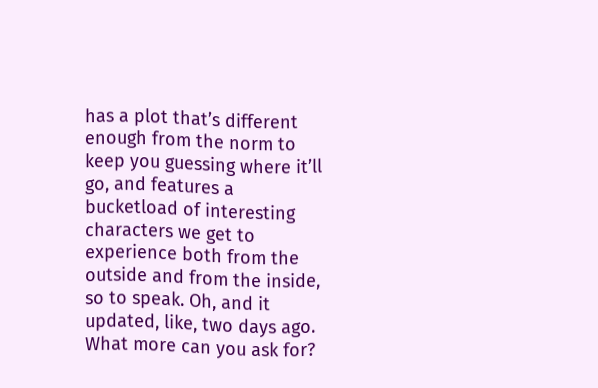has a plot that’s different enough from the norm to keep you guessing where it’ll go, and features a bucketload of interesting characters we get to experience both from the outside and from the inside, so to speak. Oh, and it updated, like, two days ago. What more can you ask for?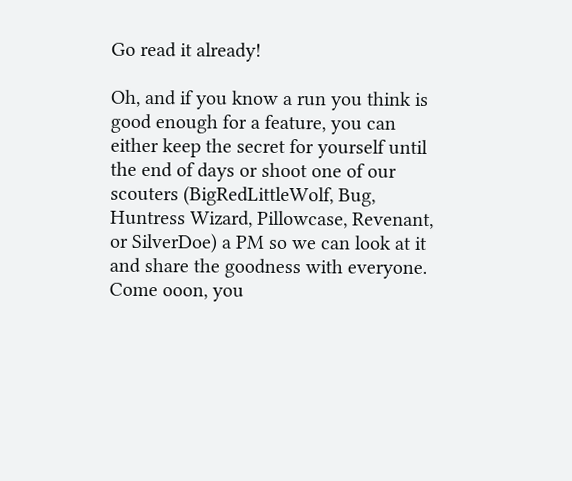Go read it already!

Oh, and if you know a run you think is good enough for a feature, you can either keep the secret for yourself until the end of days or shoot one of our scouters (BigRedLittleWolf, Bug, Huntress Wizard, Pillowcase, Revenant, or SilverDoe) a PM so we can look at it and share the goodness with everyone. Come ooon, you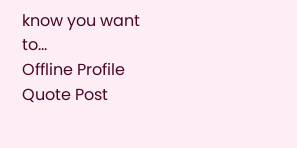know you want to...
Offline Profile Quote Post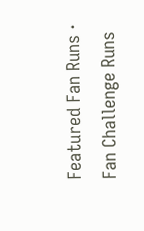Featured Fan Runs · Fan Challenge Runs